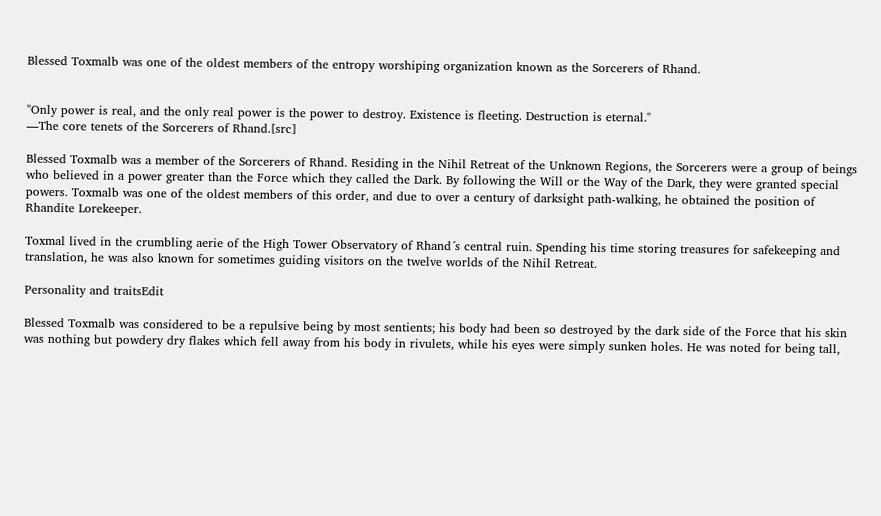Blessed Toxmalb was one of the oldest members of the entropy worshiping organization known as the Sorcerers of Rhand.


"Only power is real, and the only real power is the power to destroy. Existence is fleeting. Destruction is eternal."
―The core tenets of the Sorcerers of Rhand.[src]

Blessed Toxmalb was a member of the Sorcerers of Rhand. Residing in the Nihil Retreat of the Unknown Regions, the Sorcerers were a group of beings who believed in a power greater than the Force which they called the Dark. By following the Will or the Way of the Dark, they were granted special powers. Toxmalb was one of the oldest members of this order, and due to over a century of darksight path-walking, he obtained the position of Rhandite Lorekeeper.

Toxmal lived in the crumbling aerie of the High Tower Observatory of Rhand´s central ruin. Spending his time storing treasures for safekeeping and translation, he was also known for sometimes guiding visitors on the twelve worlds of the Nihil Retreat.

Personality and traitsEdit

Blessed Toxmalb was considered to be a repulsive being by most sentients; his body had been so destroyed by the dark side of the Force that his skin was nothing but powdery dry flakes which fell away from his body in rivulets, while his eyes were simply sunken holes. He was noted for being tall,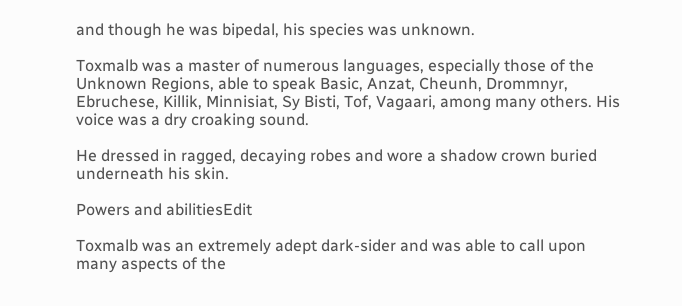and though he was bipedal, his species was unknown.

Toxmalb was a master of numerous languages, especially those of the Unknown Regions, able to speak Basic, Anzat, Cheunh, Drommnyr, Ebruchese, Killik, Minnisiat, Sy Bisti, Tof, Vagaari, among many others. His voice was a dry croaking sound.

He dressed in ragged, decaying robes and wore a shadow crown buried underneath his skin.

Powers and abilitiesEdit

Toxmalb was an extremely adept dark-sider and was able to call upon many aspects of the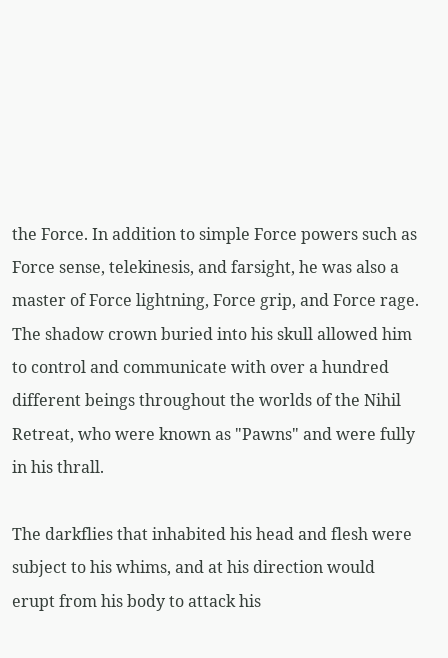the Force. In addition to simple Force powers such as Force sense, telekinesis, and farsight, he was also a master of Force lightning, Force grip, and Force rage. The shadow crown buried into his skull allowed him to control and communicate with over a hundred different beings throughout the worlds of the Nihil Retreat, who were known as "Pawns" and were fully in his thrall.

The darkflies that inhabited his head and flesh were subject to his whims, and at his direction would erupt from his body to attack his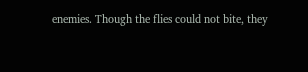enemies. Though the flies could not bite, they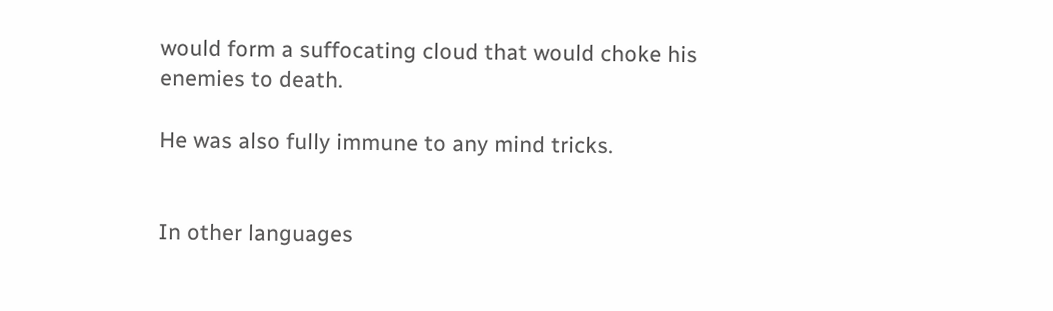would form a suffocating cloud that would choke his enemies to death.

He was also fully immune to any mind tricks.


In other languages